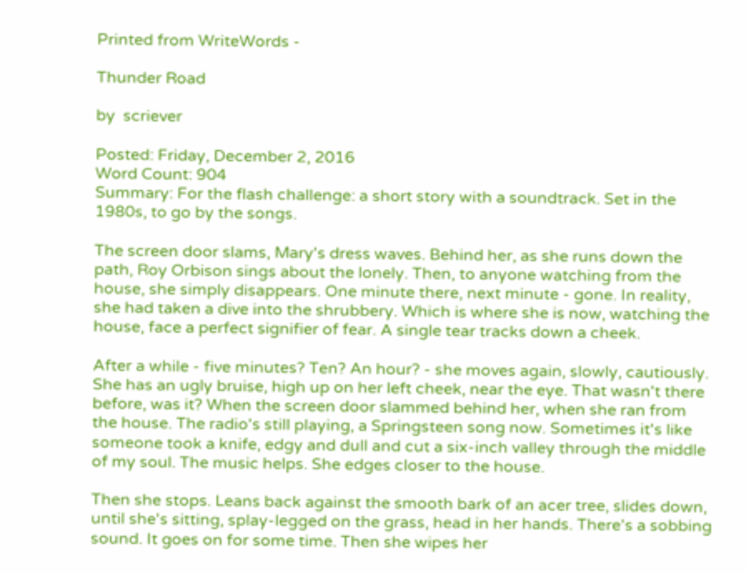Printed from WriteWords -

Thunder Road

by  scriever

Posted: Friday, December 2, 2016
Word Count: 904
Summary: For the flash challenge: a short story with a soundtrack. Set in the 1980s, to go by the songs.

The screen door slams, Mary's dress waves. Behind her, as she runs down the path, Roy Orbison sings about the lonely. Then, to anyone watching from the house, she simply disappears. One minute there, next minute - gone. In reality, she had taken a dive into the shrubbery. Which is where she is now, watching the house, face a perfect signifier of fear. A single tear tracks down a cheek.

After a while - five minutes? Ten? An hour? - she moves again, slowly, cautiously. She has an ugly bruise, high up on her left cheek, near the eye. That wasn't there before, was it? When the screen door slammed behind her, when she ran from the house. The radio's still playing, a Springsteen song now. Sometimes it's like someone took a knife, edgy and dull and cut a six-inch valley through the middle of my soul. The music helps. She edges closer to the house.

Then she stops. Leans back against the smooth bark of an acer tree, slides down, until she's sitting, splay-legged on the grass, head in her hands. There's a sobbing sound. It goes on for some time. Then she wipes her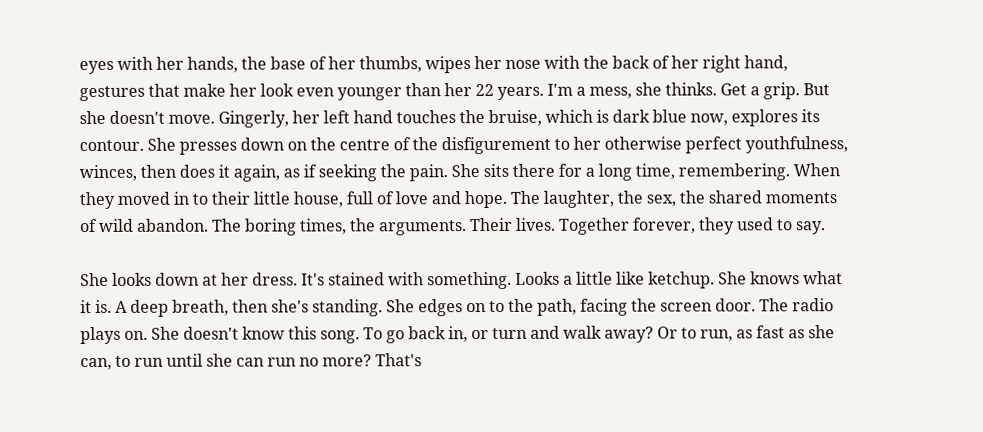eyes with her hands, the base of her thumbs, wipes her nose with the back of her right hand, gestures that make her look even younger than her 22 years. I'm a mess, she thinks. Get a grip. But she doesn't move. Gingerly, her left hand touches the bruise, which is dark blue now, explores its contour. She presses down on the centre of the disfigurement to her otherwise perfect youthfulness, winces, then does it again, as if seeking the pain. She sits there for a long time, remembering. When they moved in to their little house, full of love and hope. The laughter, the sex, the shared moments of wild abandon. The boring times, the arguments. Their lives. Together forever, they used to say.

She looks down at her dress. It's stained with something. Looks a little like ketchup. She knows what it is. A deep breath, then she's standing. She edges on to the path, facing the screen door. The radio plays on. She doesn't know this song. To go back in, or turn and walk away? Or to run, as fast as she can, to run until she can run no more? That's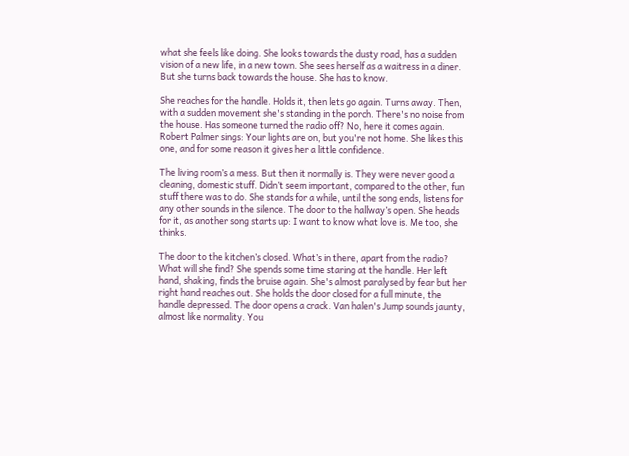what she feels like doing. She looks towards the dusty road, has a sudden vision of a new life, in a new town. She sees herself as a waitress in a diner. But she turns back towards the house. She has to know.

She reaches for the handle. Holds it, then lets go again. Turns away. Then, with a sudden movement she's standing in the porch. There's no noise from the house. Has someone turned the radio off? No, here it comes again. Robert Palmer sings: Your lights are on, but you're not home. She likes this one, and for some reason it gives her a little confidence.

The living room’s a mess. But then it normally is. They were never good a cleaning, domestic stuff. Didn’t seem important, compared to the other, fun stuff there was to do. She stands for a while, until the song ends, listens for any other sounds in the silence. The door to the hallway’s open. She heads for it, as another song starts up: I want to know what love is. Me too, she thinks.

The door to the kitchen’s closed. What’s in there, apart from the radio? What will she find? She spends some time staring at the handle. Her left hand, shaking, finds the bruise again. She's almost paralysed by fear but her right hand reaches out. She holds the door closed for a full minute, the handle depressed. The door opens a crack. Van halen's Jump sounds jaunty, almost like normality. You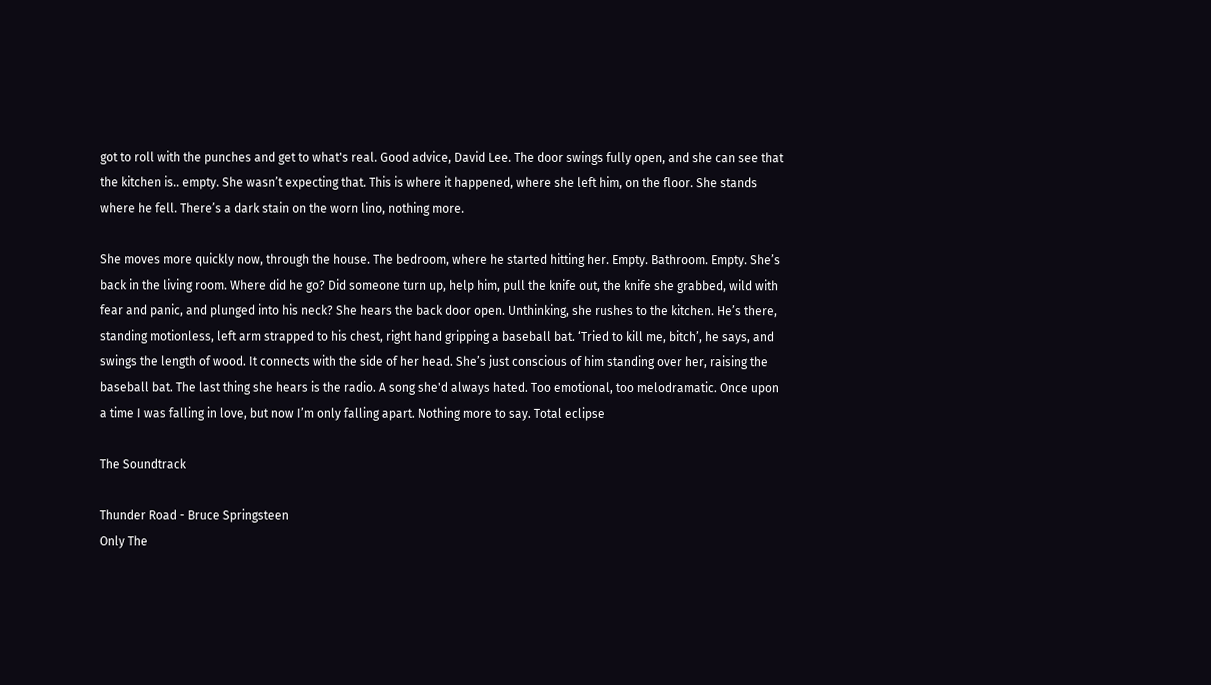got to roll with the punches and get to what's real. Good advice, David Lee. The door swings fully open, and she can see that the kitchen is.. empty. She wasn’t expecting that. This is where it happened, where she left him, on the floor. She stands where he fell. There’s a dark stain on the worn lino, nothing more.

She moves more quickly now, through the house. The bedroom, where he started hitting her. Empty. Bathroom. Empty. She’s back in the living room. Where did he go? Did someone turn up, help him, pull the knife out, the knife she grabbed, wild with fear and panic, and plunged into his neck? She hears the back door open. Unthinking, she rushes to the kitchen. He’s there, standing motionless, left arm strapped to his chest, right hand gripping a baseball bat. ‘Tried to kill me, bitch’, he says, and swings the length of wood. It connects with the side of her head. She’s just conscious of him standing over her, raising the baseball bat. The last thing she hears is the radio. A song she'd always hated. Too emotional, too melodramatic. Once upon a time I was falling in love, but now I’m only falling apart. Nothing more to say. Total eclipse

The Soundtrack

Thunder Road - Bruce Springsteen
Only The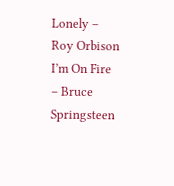Lonely – Roy Orbison
I’m On Fire – Bruce Springsteen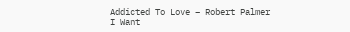Addicted To Love – Robert Palmer
I Want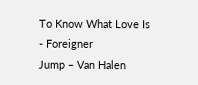To Know What Love Is - Foreigner
Jump – Van Halen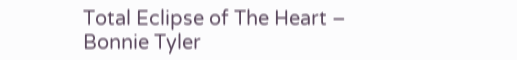Total Eclipse of The Heart – Bonnie Tyler